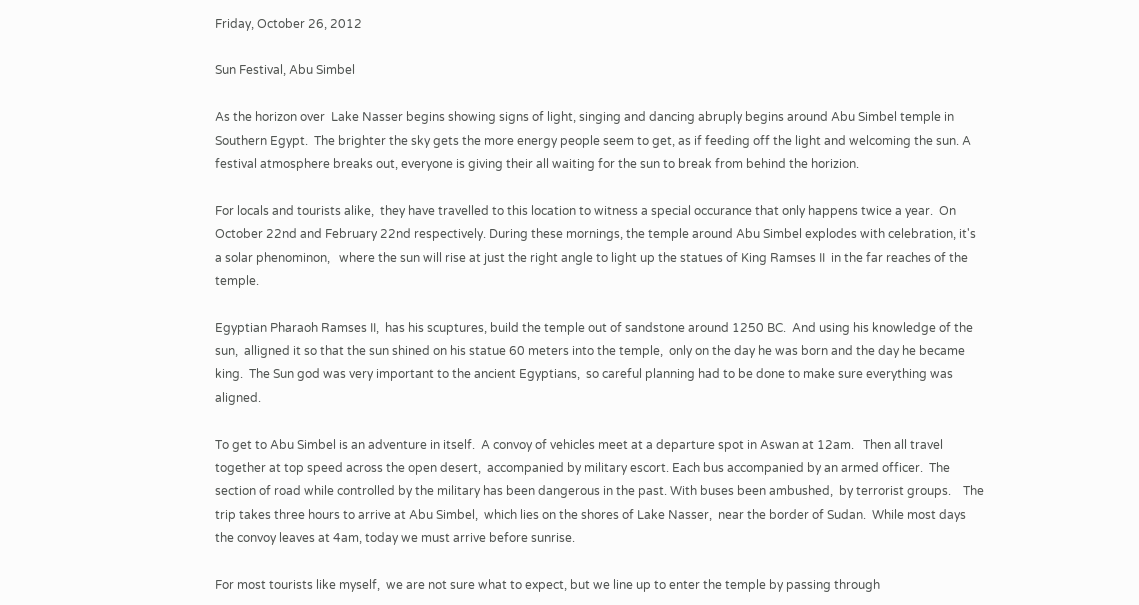Friday, October 26, 2012

Sun Festival, Abu Simbel

As the horizon over  Lake Nasser begins showing signs of light, singing and dancing abruply begins around Abu Simbel temple in Southern Egypt.  The brighter the sky gets the more energy people seem to get, as if feeding off the light and welcoming the sun. A festival atmosphere breaks out, everyone is giving their all waiting for the sun to break from behind the horizion.

For locals and tourists alike,  they have travelled to this location to witness a special occurance that only happens twice a year.  On October 22nd and February 22nd respectively. During these mornings, the temple around Abu Simbel explodes with celebration, it's a solar phenominon,   where the sun will rise at just the right angle to light up the statues of King Ramses II  in the far reaches of the temple.

Egyptian Pharaoh Ramses II,  has his scuptures, build the temple out of sandstone around 1250 BC.  And using his knowledge of the sun,  alligned it so that the sun shined on his statue 60 meters into the temple,  only on the day he was born and the day he became king.  The Sun god was very important to the ancient Egyptians,  so careful planning had to be done to make sure everything was aligned.

To get to Abu Simbel is an adventure in itself.  A convoy of vehicles meet at a departure spot in Aswan at 12am.   Then all travel together at top speed across the open desert,  accompanied by military escort. Each bus accompanied by an armed officer.  The section of road while controlled by the military has been dangerous in the past. With buses been ambushed,  by terrorist groups.    The trip takes three hours to arrive at Abu Simbel,  which lies on the shores of Lake Nasser,  near the border of Sudan.  While most days the convoy leaves at 4am, today we must arrive before sunrise.

For most tourists like myself,  we are not sure what to expect, but we line up to enter the temple by passing through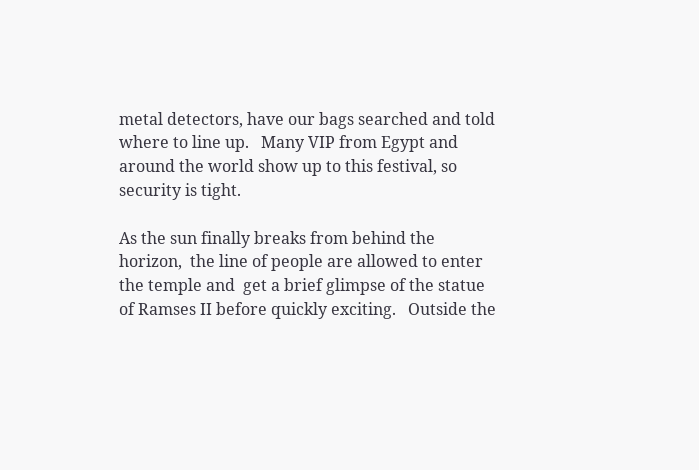metal detectors, have our bags searched and told where to line up.   Many VIP from Egypt and around the world show up to this festival, so security is tight.

As the sun finally breaks from behind the horizon,  the line of people are allowed to enter the temple and  get a brief glimpse of the statue of Ramses II before quickly exciting.   Outside the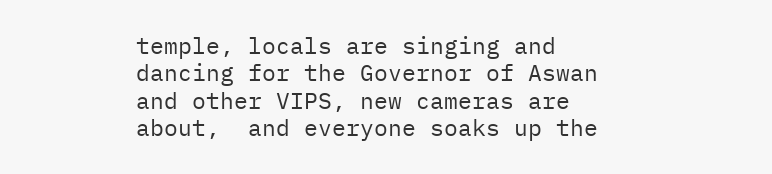temple, locals are singing and dancing for the Governor of Aswan and other VIPS, new cameras are about,  and everyone soaks up the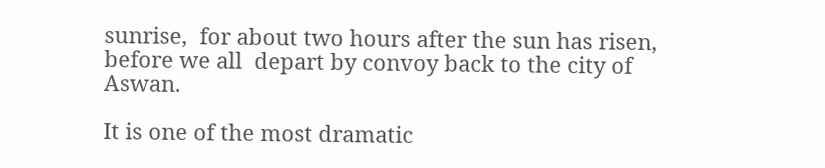sunrise,  for about two hours after the sun has risen, before we all  depart by convoy back to the city of Aswan.

It is one of the most dramatic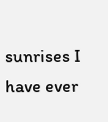sunrises I have ever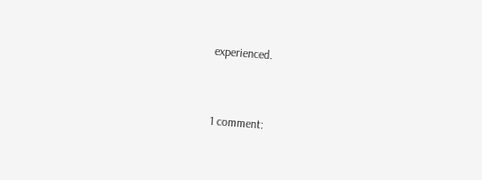experienced.



1 comment: